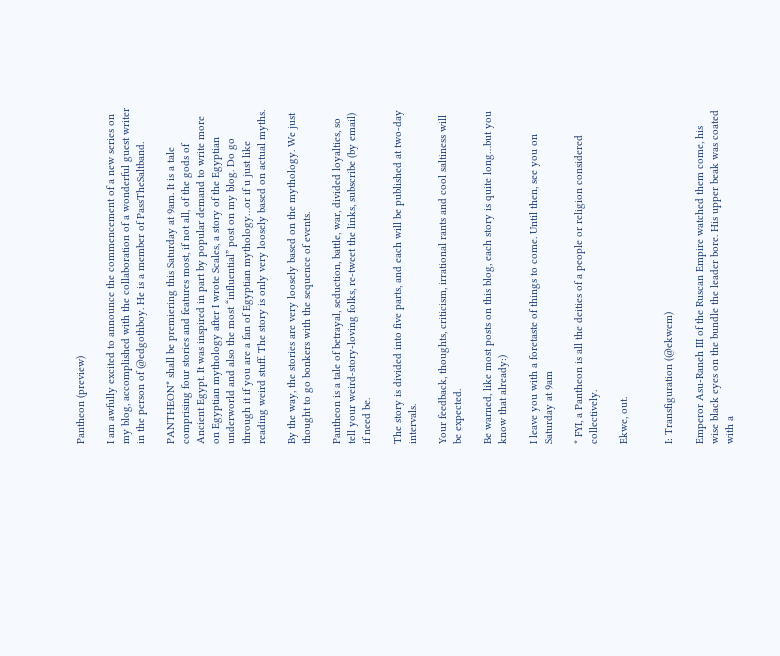Pantheon (preview)

I am awfully excited to announce the commencement of a new series on my blog, accomplished with the collaboration of a wonderful guest writer in the person of @edgothboy. He is a member of PassTheSaltband.

PANTHEON* shall be premiering this Saturday at 9am. It is a tale comprising four stories and features most, if not all, of the gods of Ancient Egypt. It was inspired in part by popular demand to write more on Egyptian mythology after I wrote Scales, a story of the Egyptian underworld and also the most “influential” post on my blog. Do go through it if you are a fan of Egyptian mythology…or if u just like reading weird stuff. The story is only very loosely based on actual myths.

By the way, the stories are very loosely based on the mythology. We just thought to go bonkers with the sequence of events.

Pantheon is a tale of betrayal, seduction, battle, war, divided loyalties, so tell your weird-story-loving folks, re-tweet the links, subscribe (by email) if need be.

The story is divided into five parts, and each will be published at two-day intervals.

Your feedback, thoughts, criticism, irrational rants and cool saltiness will be expected.

Be warned, like most posts on this blog, each story is quite long…but you know that already:)

I leave you with a foretaste of things to come. Until then, see you on Saturday at 9am

* FYI, a Pantheon is all the deities of a people or religion considered collectively.

Ekwe, out.


I: Transfiguration (@ekwem)

Emperor Asu-Raneh III of the Ruscan Empire watched them come, his wise black eyes on the bundle the leader bore. His upper beak was coated with a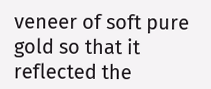veneer of soft pure gold so that it reflected the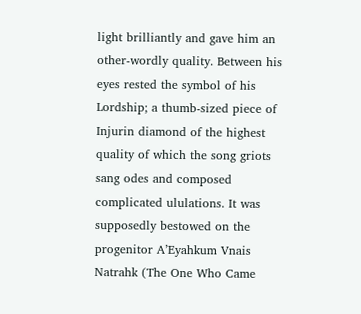light brilliantly and gave him an other-wordly quality. Between his eyes rested the symbol of his Lordship; a thumb-sized piece of Injurin diamond of the highest quality of which the song griots sang odes and composed complicated ululations. It was supposedly bestowed on the progenitor A’Eyahkum Vnais Natrahk (The One Who Came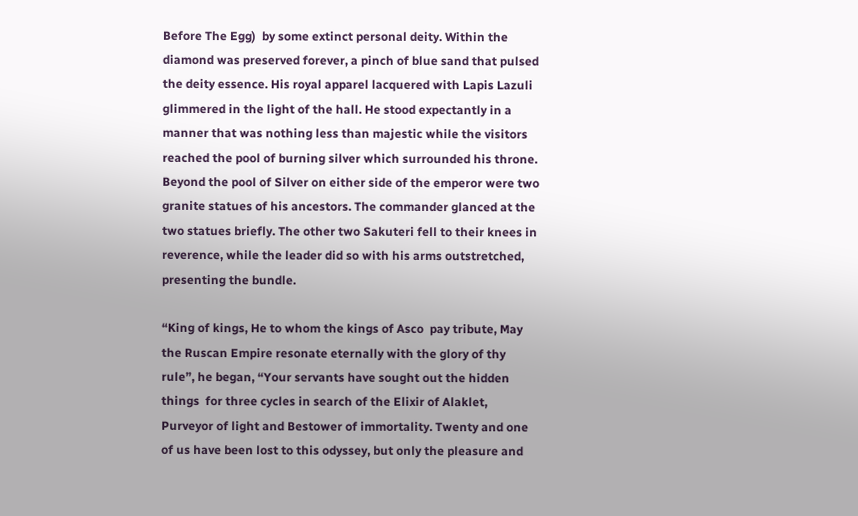Before The Egg)  by some extinct personal deity. Within the diamond was preserved forever, a pinch of blue sand that pulsed the deity essence. His royal apparel lacquered with Lapis Lazuli glimmered in the light of the hall. He stood expectantly in a manner that was nothing less than majestic while the visitors reached the pool of burning silver which surrounded his throne. Beyond the pool of Silver on either side of the emperor were two granite statues of his ancestors. The commander glanced at the two statues briefly. The other two Sakuteri fell to their knees in reverence, while the leader did so with his arms outstretched, presenting the bundle.

“King of kings, He to whom the kings of Asco  pay tribute, May the Ruscan Empire resonate eternally with the glory of thy rule”, he began, “Your servants have sought out the hidden things  for three cycles in search of the Elixir of Alaklet, Purveyor of light and Bestower of immortality. Twenty and one of us have been lost to this odyssey, but only the pleasure and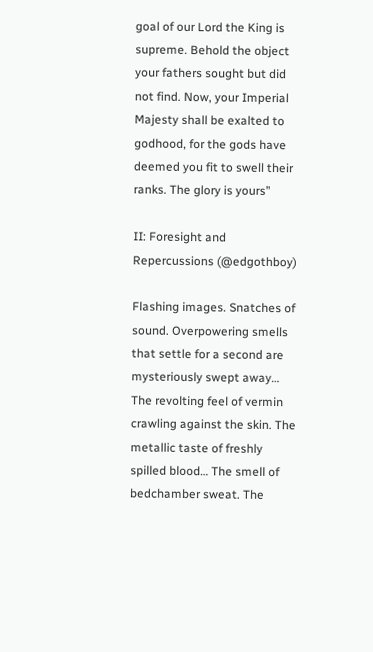goal of our Lord the King is supreme. Behold the object your fathers sought but did not find. Now, your Imperial Majesty shall be exalted to godhood, for the gods have deemed you fit to swell their ranks. The glory is yours”

II: Foresight and Repercussions (@edgothboy)

Flashing images. Snatches of sound. Overpowering smells that settle for a second are mysteriously swept away… The revolting feel of vermin crawling against the skin. The metallic taste of freshly spilled blood… The smell of bedchamber sweat. The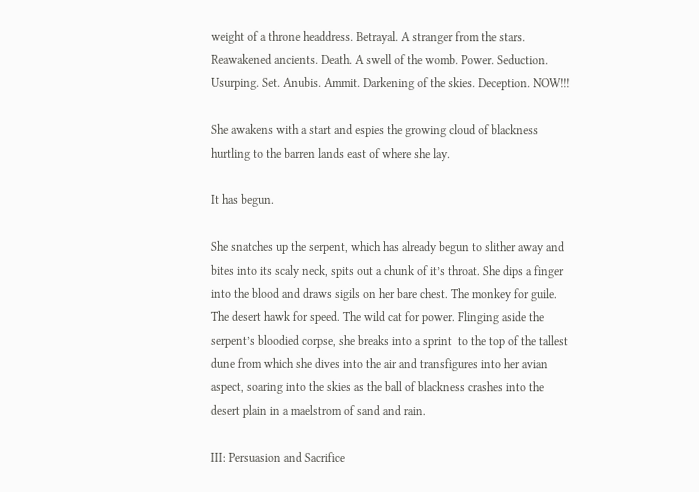weight of a throne headdress. Betrayal. A stranger from the stars. Reawakened ancients. Death. A swell of the womb. Power. Seduction. Usurping. Set. Anubis. Ammit. Darkening of the skies. Deception. NOW!!!

She awakens with a start and espies the growing cloud of blackness hurtling to the barren lands east of where she lay.

It has begun.

She snatches up the serpent, which has already begun to slither away and bites into its scaly neck, spits out a chunk of it’s throat. She dips a finger into the blood and draws sigils on her bare chest. The monkey for guile. The desert hawk for speed. The wild cat for power. Flinging aside the  serpent’s bloodied corpse, she breaks into a sprint  to the top of the tallest dune from which she dives into the air and transfigures into her avian aspect, soaring into the skies as the ball of blackness crashes into the desert plain in a maelstrom of sand and rain.

III: Persuasion and Sacrifice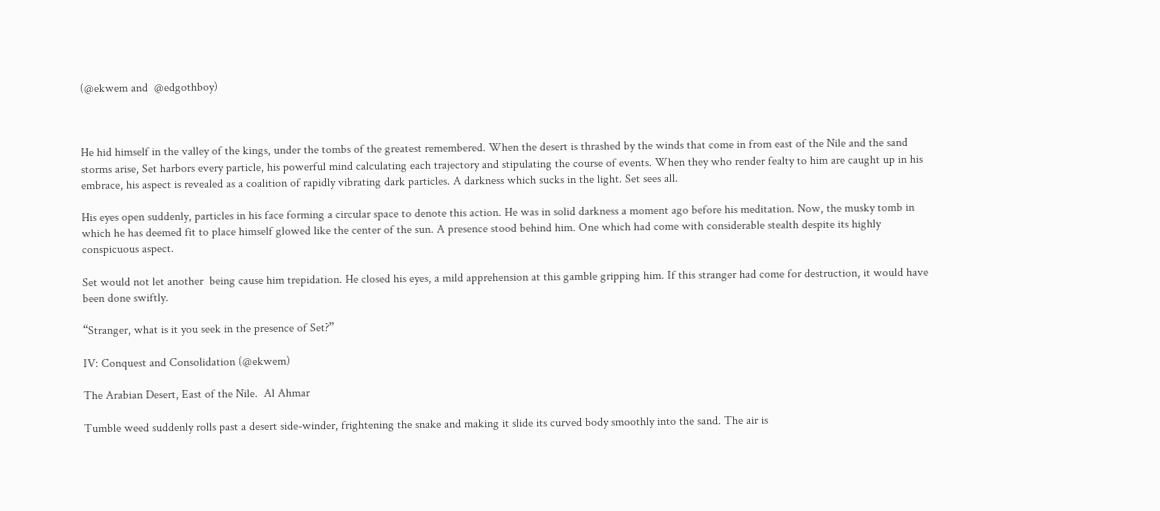(@ekwem and  @edgothboy)



He hid himself in the valley of the kings, under the tombs of the greatest remembered. When the desert is thrashed by the winds that come in from east of the Nile and the sand storms arise, Set harbors every particle, his powerful mind calculating each trajectory and stipulating the course of events. When they who render fealty to him are caught up in his embrace, his aspect is revealed as a coalition of rapidly vibrating dark particles. A darkness which sucks in the light. Set sees all.

His eyes open suddenly, particles in his face forming a circular space to denote this action. He was in solid darkness a moment ago before his meditation. Now, the musky tomb in which he has deemed fit to place himself glowed like the center of the sun. A presence stood behind him. One which had come with considerable stealth despite its highly conspicuous aspect.

Set would not let another  being cause him trepidation. He closed his eyes, a mild apprehension at this gamble gripping him. If this stranger had come for destruction, it would have been done swiftly.

“Stranger, what is it you seek in the presence of Set?”

IV: Conquest and Consolidation (@ekwem)

The Arabian Desert, East of the Nile.  Al Ahmar

Tumble weed suddenly rolls past a desert side-winder, frightening the snake and making it slide its curved body smoothly into the sand. The air is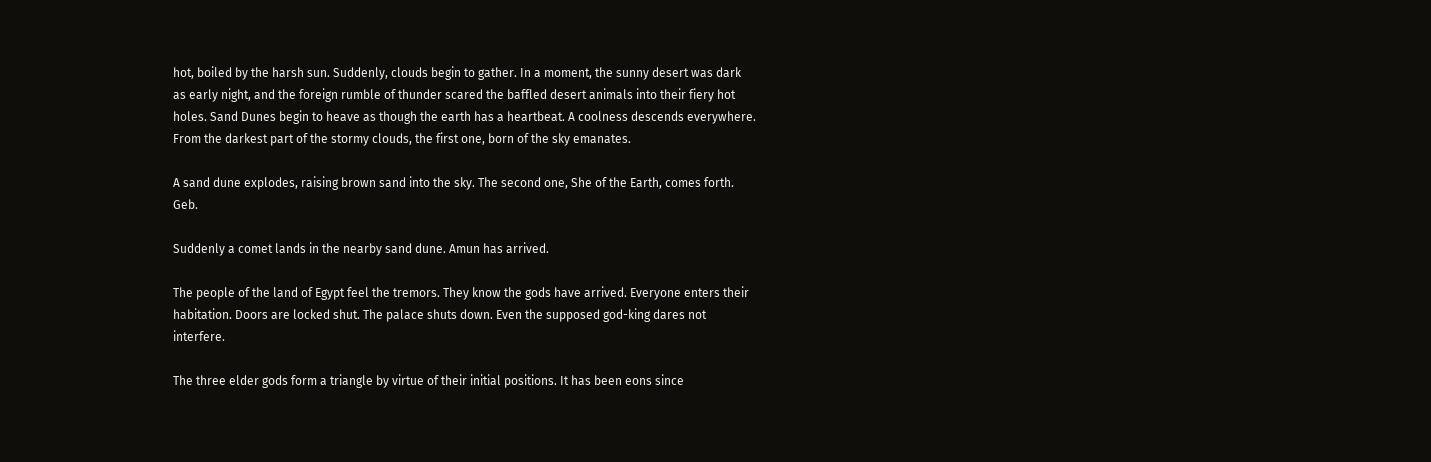hot, boiled by the harsh sun. Suddenly, clouds begin to gather. In a moment, the sunny desert was dark as early night, and the foreign rumble of thunder scared the baffled desert animals into their fiery hot holes. Sand Dunes begin to heave as though the earth has a heartbeat. A coolness descends everywhere. From the darkest part of the stormy clouds, the first one, born of the sky emanates.

A sand dune explodes, raising brown sand into the sky. The second one, She of the Earth, comes forth. Geb.

Suddenly a comet lands in the nearby sand dune. Amun has arrived.

The people of the land of Egypt feel the tremors. They know the gods have arrived. Everyone enters their habitation. Doors are locked shut. The palace shuts down. Even the supposed god-king dares not interfere.

The three elder gods form a triangle by virtue of their initial positions. It has been eons since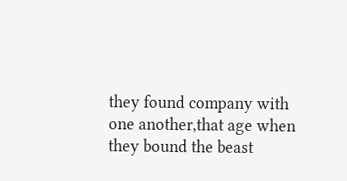they found company with one another,that age when they bound the beast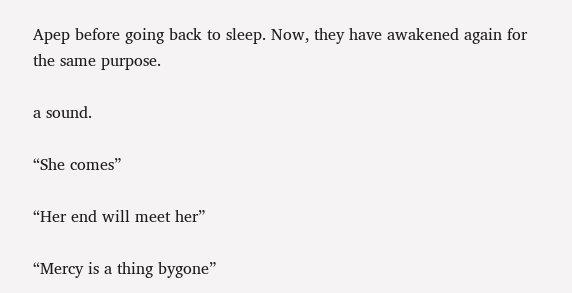Apep before going back to sleep. Now, they have awakened again for the same purpose.

a sound.

“She comes”

“Her end will meet her”

“Mercy is a thing bygone”